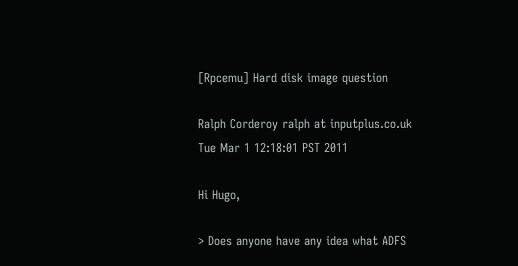[Rpcemu] Hard disk image question

Ralph Corderoy ralph at inputplus.co.uk
Tue Mar 1 12:18:01 PST 2011

Hi Hugo,

> Does anyone have any idea what ADFS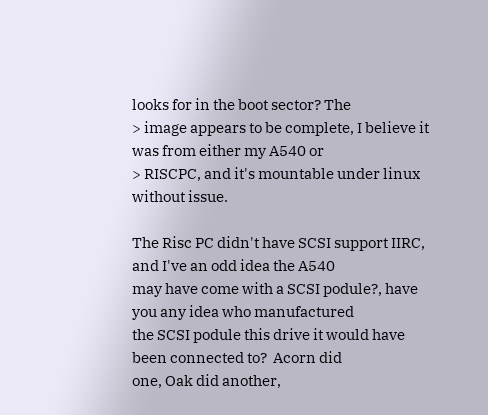looks for in the boot sector? The
> image appears to be complete, I believe it was from either my A540 or
> RISCPC, and it's mountable under linux without issue.

The Risc PC didn't have SCSI support IIRC, and I've an odd idea the A540
may have come with a SCSI podule?, have you any idea who manufactured
the SCSI podule this drive it would have been connected to?  Acorn did
one, Oak did another,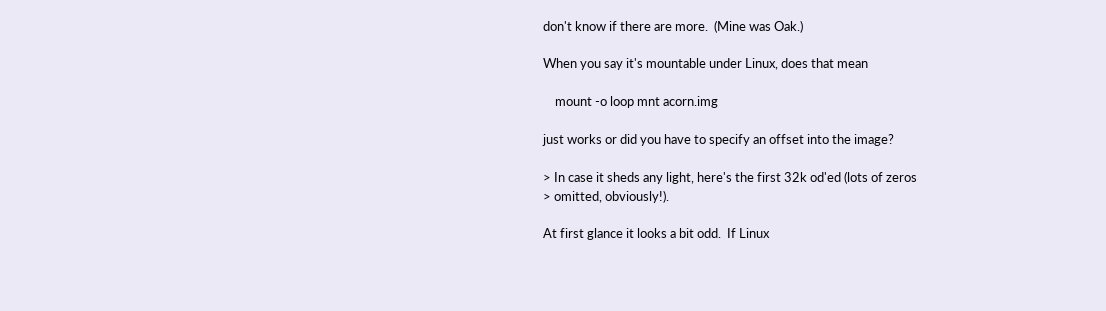don't know if there are more.  (Mine was Oak.)

When you say it's mountable under Linux, does that mean

    mount -o loop mnt acorn.img

just works or did you have to specify an offset into the image?

> In case it sheds any light, here's the first 32k od'ed (lots of zeros
> omitted, obviously!).

At first glance it looks a bit odd.  If Linux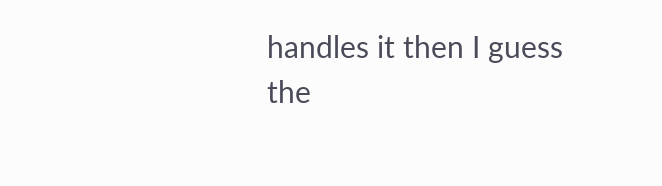handles it then I guess
the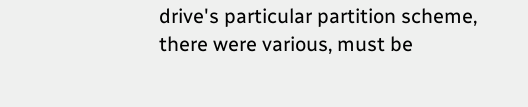drive's particular partition scheme, there were various, must be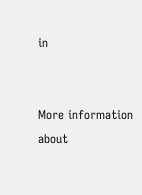in


More information about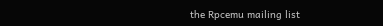the Rpcemu mailing list